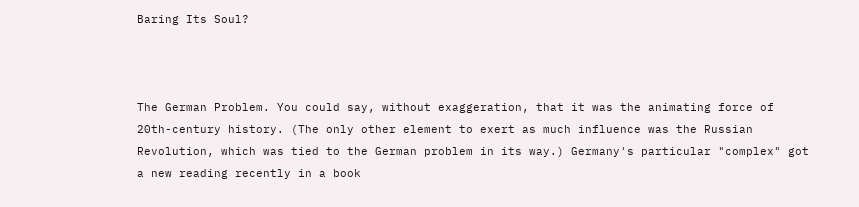Baring Its Soul?



The German Problem. You could say, without exaggeration, that it was the animating force of 20th-century history. (The only other element to exert as much influence was the Russian Revolution, which was tied to the German problem in its way.) Germany's particular "complex" got a new reading recently in a book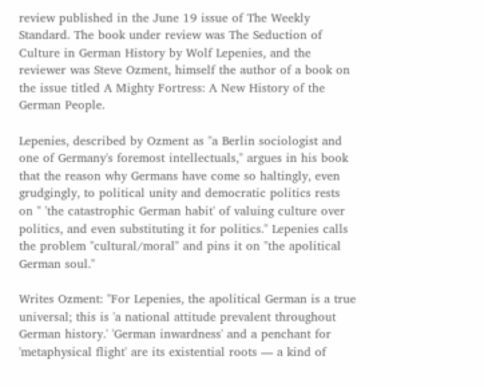review published in the June 19 issue of The Weekly Standard. The book under review was The Seduction of Culture in German History by Wolf Lepenies, and the reviewer was Steve Ozment, himself the author of a book on the issue titled A Mighty Fortress: A New History of the German People.

Lepenies, described by Ozment as "a Berlin sociologist and one of Germany's foremost intellectuals," argues in his book that the reason why Germans have come so haltingly, even grudgingly, to political unity and democratic politics rests on " 'the catastrophic German habit' of valuing culture over politics, and even substituting it for politics." Lepenies calls the problem "cultural/moral" and pins it on "the apolitical German soul."

Writes Ozment: "For Lepenies, the apolitical German is a true universal; this is 'a national attitude prevalent throughout German history.' 'German inwardness' and a penchant for 'metaphysical flight' are its existential roots — a kind of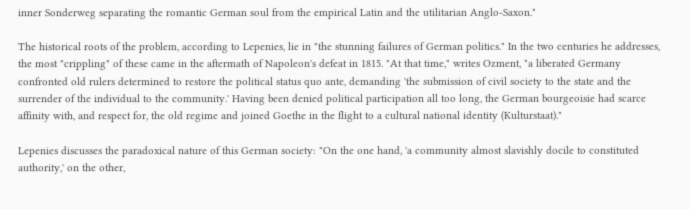inner Sonderweg separating the romantic German soul from the empirical Latin and the utilitarian Anglo-Saxon."

The historical roots of the problem, according to Lepenies, lie in "the stunning failures of German politics." In the two centuries he addresses, the most "crippling" of these came in the aftermath of Napoleon's defeat in 1815. "At that time," writes Ozment, "a liberated Germany confronted old rulers determined to restore the political status quo ante, demanding 'the submission of civil society to the state and the surrender of the individual to the community.' Having been denied political participation all too long, the German bourgeoisie had scarce affinity with, and respect for, the old regime and joined Goethe in the flight to a cultural national identity (Kulturstaat)."

Lepenies discusses the paradoxical nature of this German society: "On the one hand, 'a community almost slavishly docile to constituted authority,' on the other,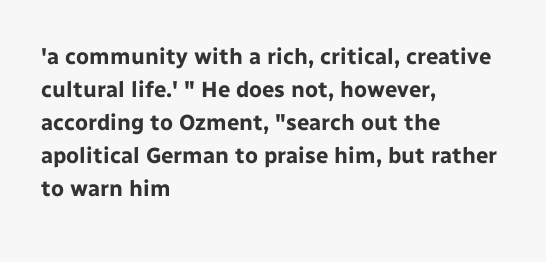'a community with a rich, critical, creative cultural life.' " He does not, however, according to Ozment, "search out the apolitical German to praise him, but rather to warn him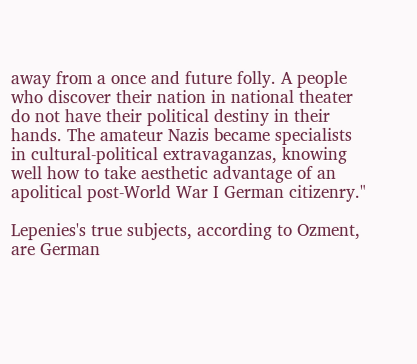away from a once and future folly. A people who discover their nation in national theater do not have their political destiny in their hands. The amateur Nazis became specialists in cultural-political extravaganzas, knowing well how to take aesthetic advantage of an apolitical post-World War I German citizenry."

Lepenies's true subjects, according to Ozment, are German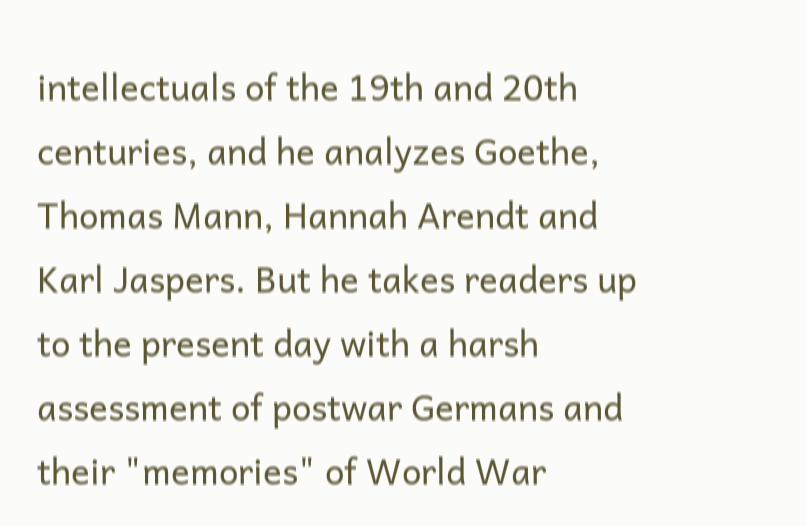intellectuals of the 19th and 20th centuries, and he analyzes Goethe, Thomas Mann, Hannah Arendt and Karl Jaspers. But he takes readers up to the present day with a harsh assessment of postwar Germans and their "memories" of World War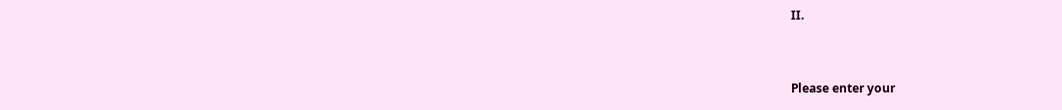II.


Please enter your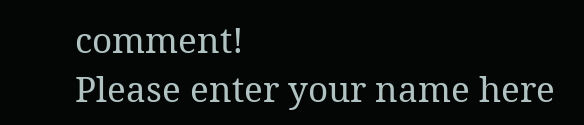comment!
Please enter your name here